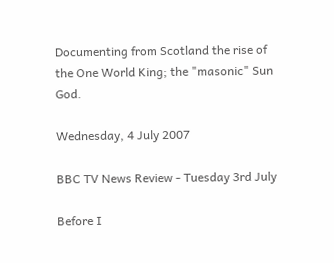Documenting from Scotland the rise of the One World King; the "masonic" Sun God.

Wednesday, 4 July 2007

BBC TV News Review - Tuesday 3rd July

Before I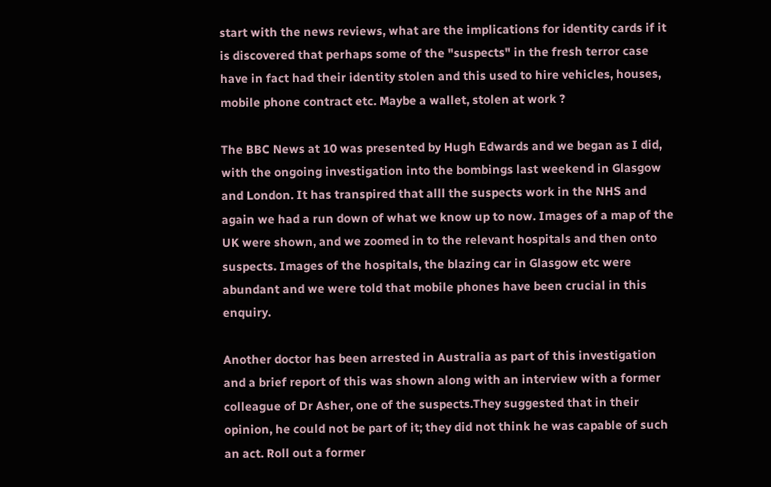start with the news reviews, what are the implications for identity cards if it is discovered that perhaps some of the "suspects" in the fresh terror case have in fact had their identity stolen and this used to hire vehicles, houses, mobile phone contract etc. Maybe a wallet, stolen at work ?

The BBC News at 10 was presented by Hugh Edwards and we began as I did, with the ongoing investigation into the bombings last weekend in Glasgow and London. It has transpired that alll the suspects work in the NHS and again we had a run down of what we know up to now. Images of a map of the UK were shown, and we zoomed in to the relevant hospitals and then onto suspects. Images of the hospitals, the blazing car in Glasgow etc were abundant and we were told that mobile phones have been crucial in this enquiry.

Another doctor has been arrested in Australia as part of this investigation and a brief report of this was shown along with an interview with a former colleague of Dr Asher, one of the suspects.They suggested that in their opinion, he could not be part of it; they did not think he was capable of such an act. Roll out a former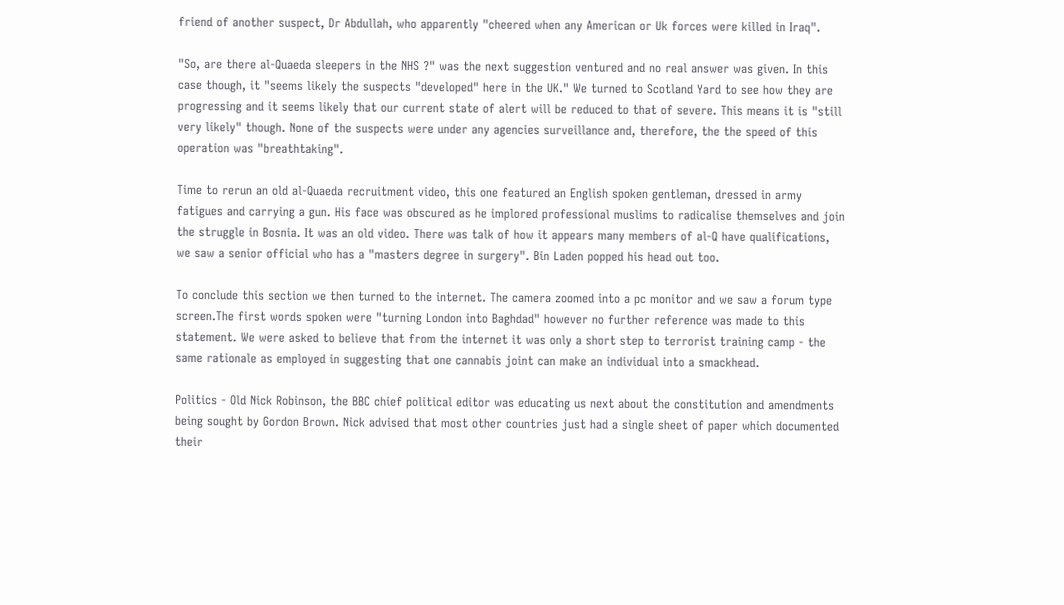friend of another suspect, Dr Abdullah, who apparently "cheered when any American or Uk forces were killed in Iraq".

"So, are there al-Quaeda sleepers in the NHS ?" was the next suggestion ventured and no real answer was given. In this case though, it "seems likely the suspects "developed" here in the UK." We turned to Scotland Yard to see how they are progressing and it seems likely that our current state of alert will be reduced to that of severe. This means it is "still very likely" though. None of the suspects were under any agencies surveillance and, therefore, the the speed of this operation was "breathtaking".

Time to rerun an old al-Quaeda recruitment video, this one featured an English spoken gentleman, dressed in army fatigues and carrying a gun. His face was obscured as he implored professional muslims to radicalise themselves and join the struggle in Bosnia. It was an old video. There was talk of how it appears many members of al-Q have qualifications, we saw a senior official who has a "masters degree in surgery". Bin Laden popped his head out too.

To conclude this section we then turned to the internet. The camera zoomed into a pc monitor and we saw a forum type screen.The first words spoken were "turning London into Baghdad" however no further reference was made to this statement. We were asked to believe that from the internet it was only a short step to terrorist training camp - the same rationale as employed in suggesting that one cannabis joint can make an individual into a smackhead.

Politics - Old Nick Robinson, the BBC chief political editor was educating us next about the constitution and amendments being sought by Gordon Brown. Nick advised that most other countries just had a single sheet of paper which documented their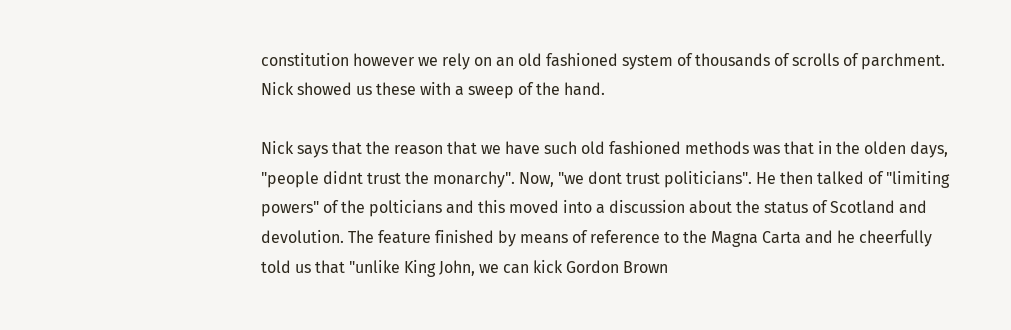constitution however we rely on an old fashioned system of thousands of scrolls of parchment. Nick showed us these with a sweep of the hand.

Nick says that the reason that we have such old fashioned methods was that in the olden days, "people didnt trust the monarchy". Now, "we dont trust politicians". He then talked of "limiting powers" of the polticians and this moved into a discussion about the status of Scotland and devolution. The feature finished by means of reference to the Magna Carta and he cheerfully told us that "unlike King John, we can kick Gordon Brown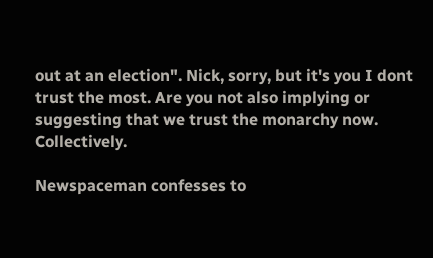out at an election". Nick, sorry, but it's you I dont trust the most. Are you not also implying or suggesting that we trust the monarchy now. Collectively.

Newspaceman confesses to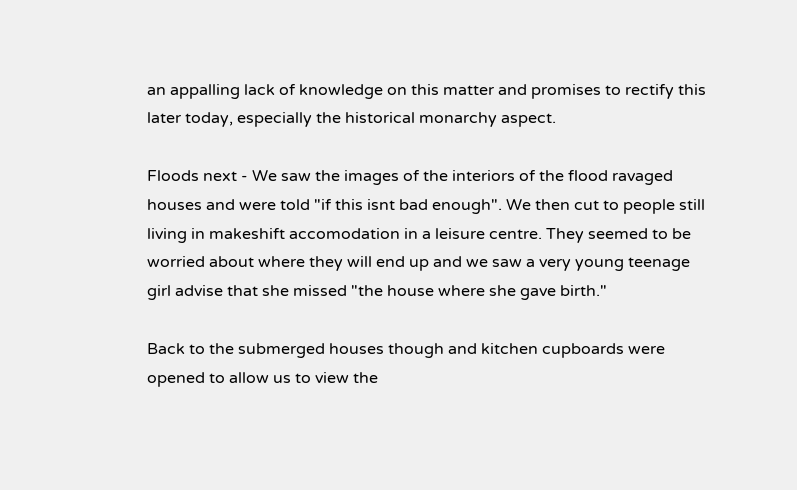an appalling lack of knowledge on this matter and promises to rectify this later today, especially the historical monarchy aspect.

Floods next - We saw the images of the interiors of the flood ravaged houses and were told "if this isnt bad enough". We then cut to people still living in makeshift accomodation in a leisure centre. They seemed to be worried about where they will end up and we saw a very young teenage girl advise that she missed "the house where she gave birth."

Back to the submerged houses though and kitchen cupboards were opened to allow us to view the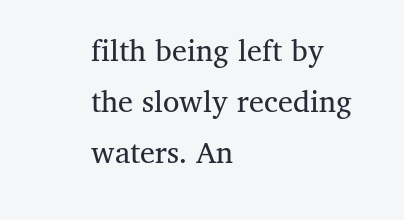filth being left by the slowly receding waters. An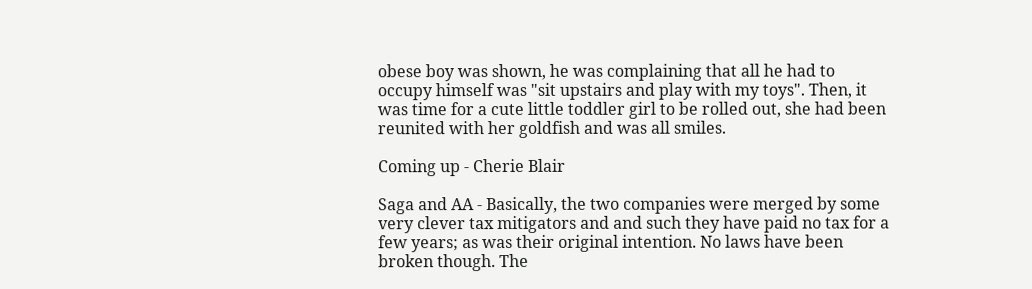obese boy was shown, he was complaining that all he had to occupy himself was "sit upstairs and play with my toys". Then, it was time for a cute little toddler girl to be rolled out, she had been reunited with her goldfish and was all smiles.

Coming up - Cherie Blair

Saga and AA - Basically, the two companies were merged by some very clever tax mitigators and and such they have paid no tax for a few years; as was their original intention. No laws have been broken though. The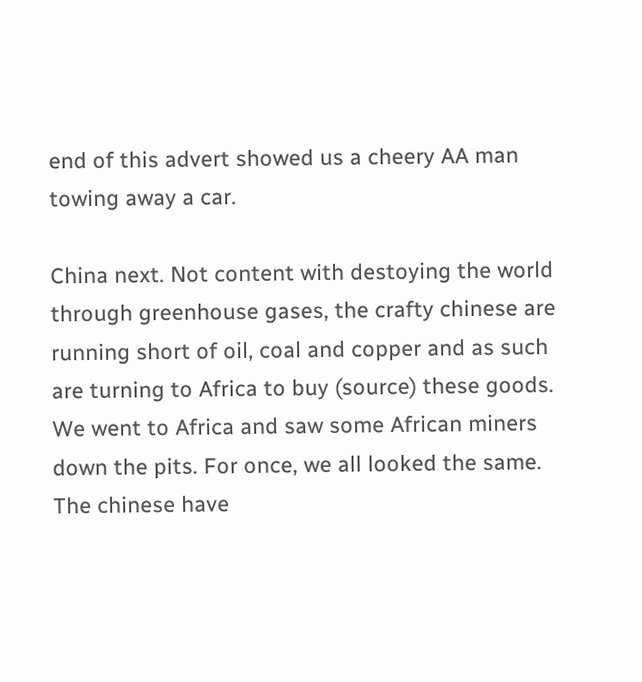end of this advert showed us a cheery AA man towing away a car.

China next. Not content with destoying the world through greenhouse gases, the crafty chinese are running short of oil, coal and copper and as such are turning to Africa to buy (source) these goods. We went to Africa and saw some African miners down the pits. For once, we all looked the same. The chinese have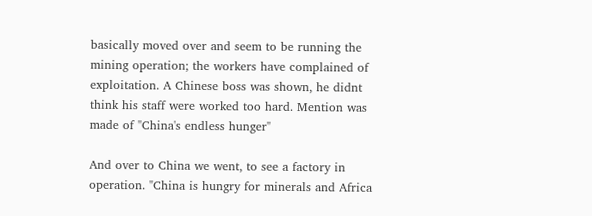basically moved over and seem to be running the mining operation; the workers have complained of exploitation. A Chinese boss was shown, he didnt think his staff were worked too hard. Mention was made of "China's endless hunger"

And over to China we went, to see a factory in operation. "China is hungry for minerals and Africa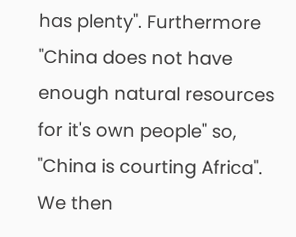has plenty". Furthermore "China does not have enough natural resources for it's own people" so, "China is courting Africa". We then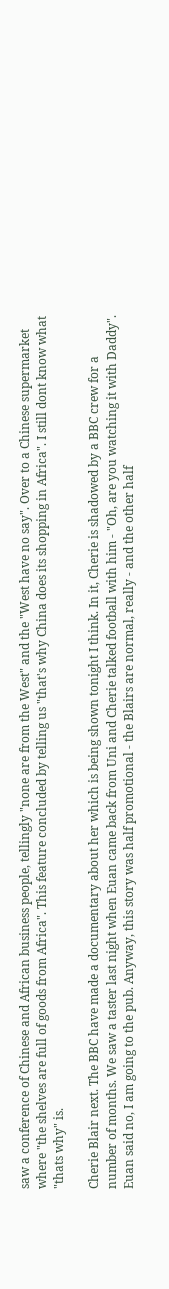saw a conference of Chinese and African business people, tellingly "none are from the West" and the "West have no say". Over to a Chinese supermarket where "the shelves are full of goods from Africa". This feature concluded by telling us "that's why China does its shopping in Africa". I still dont know what "thats why" is.

Cherie Blair next. The BBC have made a documentary about her which is being shown tonight I think. In it, Cherie is shadowed by a BBC crew for a number of months. We saw a taster last night when Euan came back from Uni and Cherie talked football with him - "Oh, are you watching it with Daddy". Euan said no, I am going to the pub. Anyway, this story was half promotional - the Blairs are normal, really - and the other half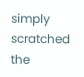simply scratched the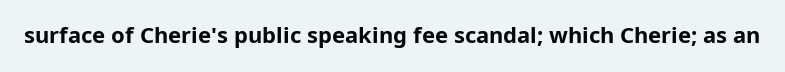surface of Cherie's public speaking fee scandal; which Cherie; as an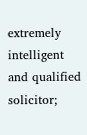extremely intelligent and qualified solicitor;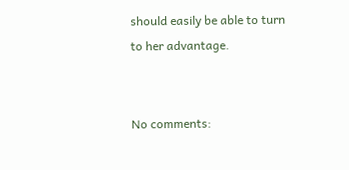should easily be able to turn to her advantage.


No comments: